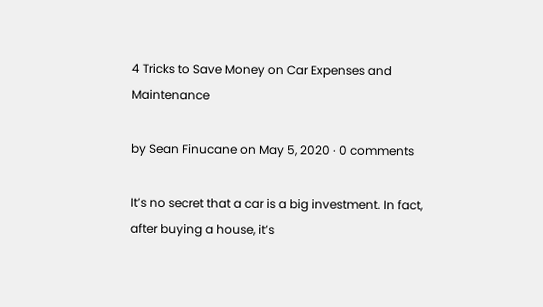4 Tricks to Save Money on Car Expenses and Maintenance

by Sean Finucane on May 5, 2020 · 0 comments

It’s no secret that a car is a big investment. In fact, after buying a house, it’s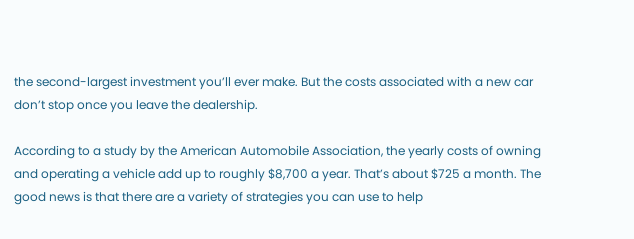the second-largest investment you’ll ever make. But the costs associated with a new car don’t stop once you leave the dealership.

According to a study by the American Automobile Association, the yearly costs of owning and operating a vehicle add up to roughly $8,700 a year. That’s about $725 a month. The good news is that there are a variety of strategies you can use to help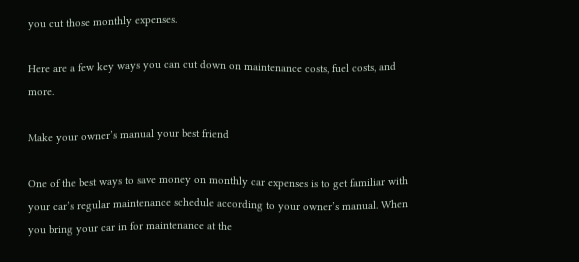you cut those monthly expenses.

Here are a few key ways you can cut down on maintenance costs, fuel costs, and more.

Make your owner’s manual your best friend

One of the best ways to save money on monthly car expenses is to get familiar with your car’s regular maintenance schedule according to your owner’s manual. When you bring your car in for maintenance at the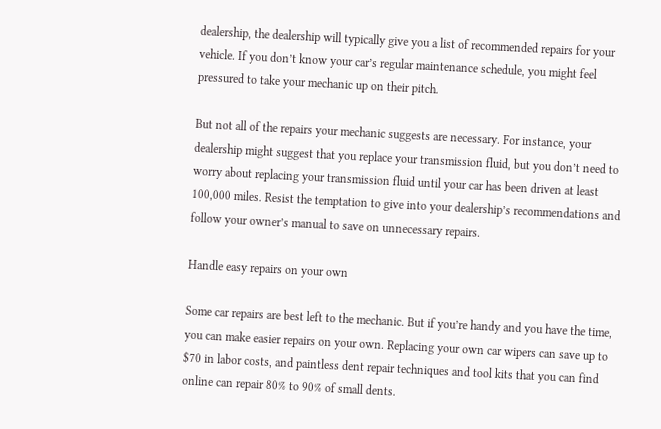dealership, the dealership will typically give you a list of recommended repairs for your vehicle. If you don’t know your car’s regular maintenance schedule, you might feel pressured to take your mechanic up on their pitch.

But not all of the repairs your mechanic suggests are necessary. For instance, your dealership might suggest that you replace your transmission fluid, but you don’t need to worry about replacing your transmission fluid until your car has been driven at least 100,000 miles. Resist the temptation to give into your dealership’s recommendations and follow your owner’s manual to save on unnecessary repairs.

Handle easy repairs on your own

Some car repairs are best left to the mechanic. But if you’re handy and you have the time, you can make easier repairs on your own. Replacing your own car wipers can save up to $70 in labor costs, and paintless dent repair techniques and tool kits that you can find online can repair 80% to 90% of small dents.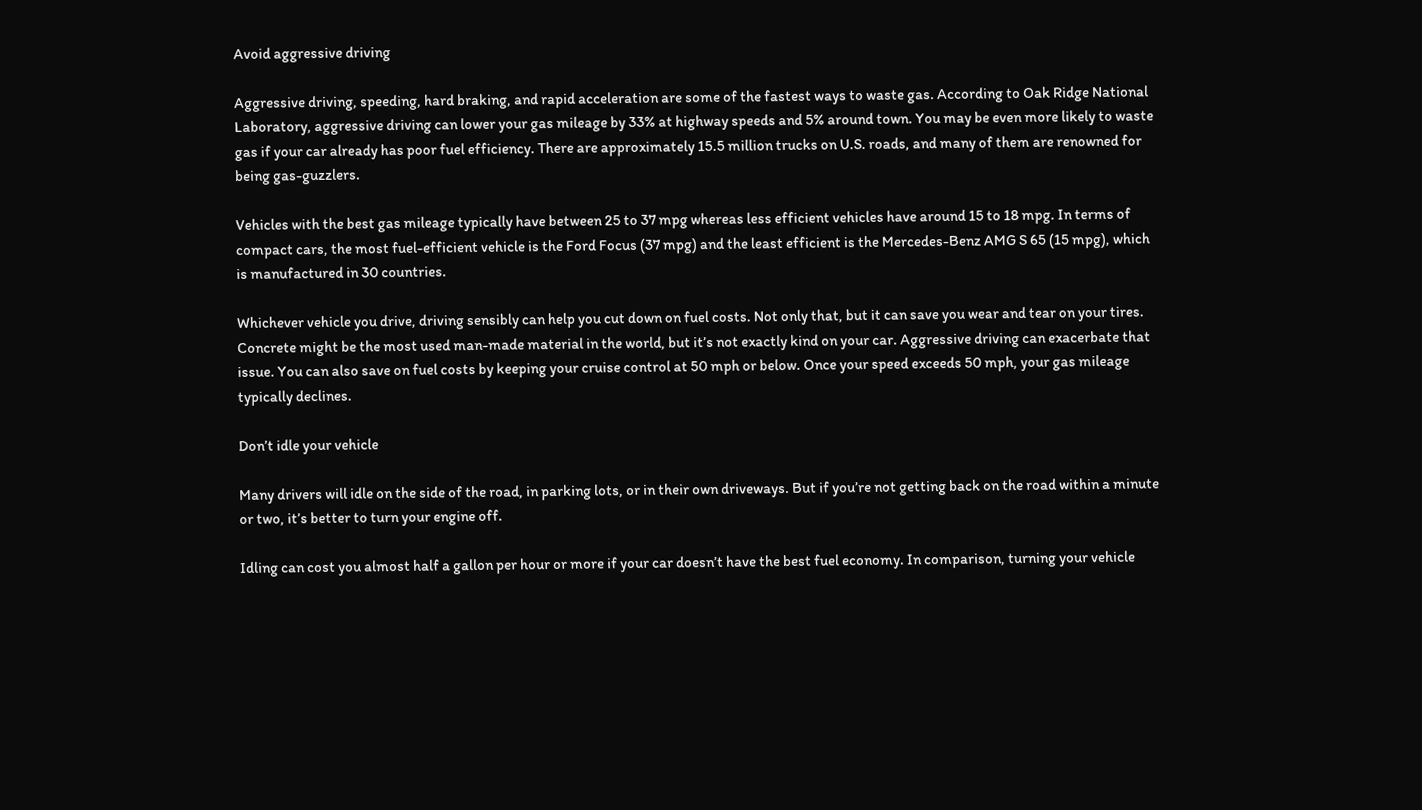Avoid aggressive driving

Aggressive driving, speeding, hard braking, and rapid acceleration are some of the fastest ways to waste gas. According to Oak Ridge National Laboratory, aggressive driving can lower your gas mileage by 33% at highway speeds and 5% around town. You may be even more likely to waste gas if your car already has poor fuel efficiency. There are approximately 15.5 million trucks on U.S. roads, and many of them are renowned for being gas-guzzlers.

Vehicles with the best gas mileage typically have between 25 to 37 mpg whereas less efficient vehicles have around 15 to 18 mpg. In terms of compact cars, the most fuel-efficient vehicle is the Ford Focus (37 mpg) and the least efficient is the Mercedes-Benz AMG S 65 (15 mpg), which is manufactured in 30 countries.

Whichever vehicle you drive, driving sensibly can help you cut down on fuel costs. Not only that, but it can save you wear and tear on your tires. Concrete might be the most used man-made material in the world, but it’s not exactly kind on your car. Aggressive driving can exacerbate that issue. You can also save on fuel costs by keeping your cruise control at 50 mph or below. Once your speed exceeds 50 mph, your gas mileage typically declines.

Don’t idle your vehicle

Many drivers will idle on the side of the road, in parking lots, or in their own driveways. But if you’re not getting back on the road within a minute or two, it’s better to turn your engine off.

Idling can cost you almost half a gallon per hour or more if your car doesn’t have the best fuel economy. In comparison, turning your vehicle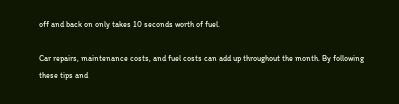off and back on only takes 10 seconds worth of fuel.

Car repairs, maintenance costs, and fuel costs can add up throughout the month. By following these tips and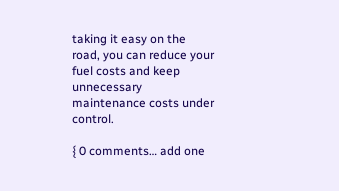taking it easy on the road, you can reduce your fuel costs and keep unnecessary maintenance costs under control.

{ 0 comments… add one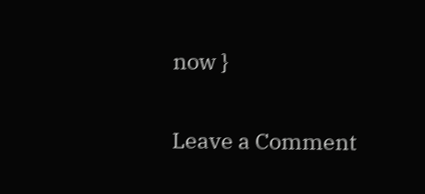now }

Leave a Comment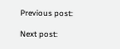Previous post:

Next post: